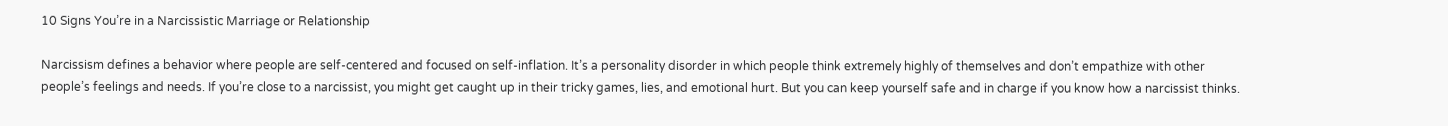10 Signs You’re in a Narcissistic Marriage or Relationship

Narcissism defines a behavior where people are self-centered and focused on self-inflation. It’s a personality disorder in which people think extremely highly of themselves and don’t empathize with other people’s feelings and needs. If you’re close to a narcissist, you might get caught up in their tricky games, lies, and emotional hurt. But you can keep yourself safe and in charge if you know how a narcissist thinks.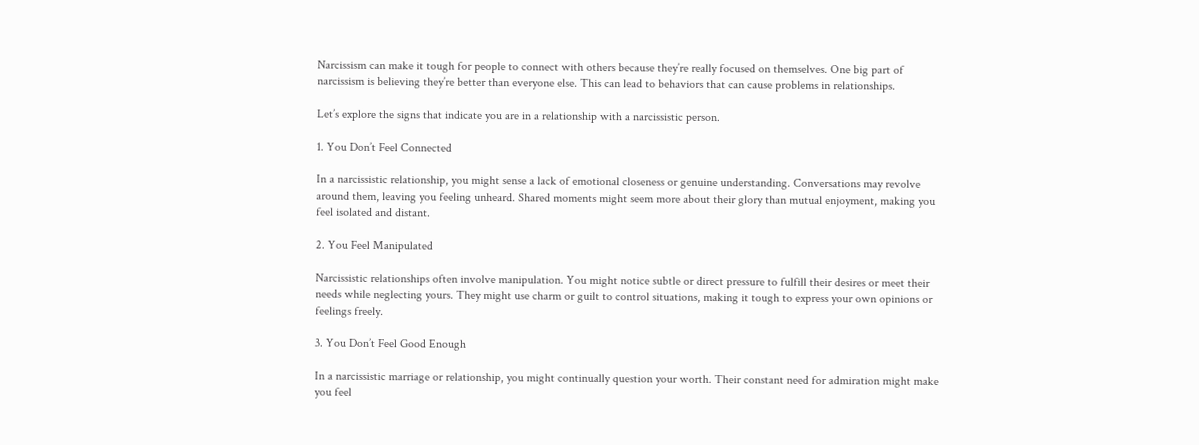Narcissism can make it tough for people to connect with others because they’re really focused on themselves. One big part of narcissism is believing they’re better than everyone else. This can lead to behaviors that can cause problems in relationships.

Let’s explore the signs that indicate you are in a relationship with a narcissistic person.

1. You Don’t Feel Connected

In a narcissistic relationship, you might sense a lack of emotional closeness or genuine understanding. Conversations may revolve around them, leaving you feeling unheard. Shared moments might seem more about their glory than mutual enjoyment, making you feel isolated and distant.

2. You Feel Manipulated

Narcissistic relationships often involve manipulation. You might notice subtle or direct pressure to fulfill their desires or meet their needs while neglecting yours. They might use charm or guilt to control situations, making it tough to express your own opinions or feelings freely.

3. You Don’t Feel Good Enough

In a narcissistic marriage or relationship, you might continually question your worth. Their constant need for admiration might make you feel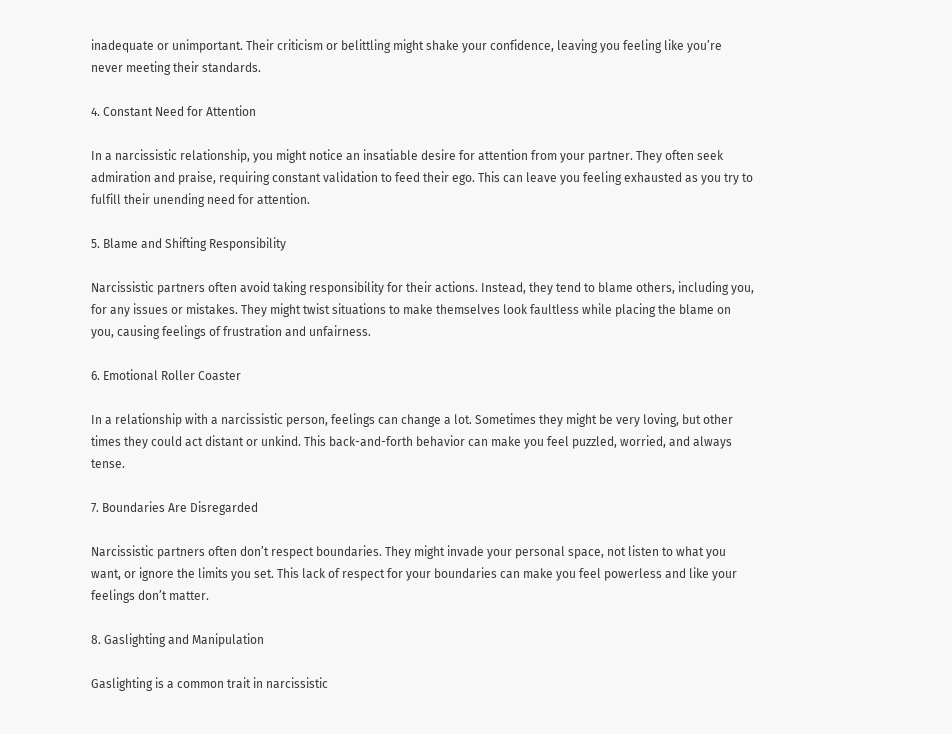inadequate or unimportant. Their criticism or belittling might shake your confidence, leaving you feeling like you’re never meeting their standards.

4. Constant Need for Attention

In a narcissistic relationship, you might notice an insatiable desire for attention from your partner. They often seek admiration and praise, requiring constant validation to feed their ego. This can leave you feeling exhausted as you try to fulfill their unending need for attention.

5. Blame and Shifting Responsibility

Narcissistic partners often avoid taking responsibility for their actions. Instead, they tend to blame others, including you, for any issues or mistakes. They might twist situations to make themselves look faultless while placing the blame on you, causing feelings of frustration and unfairness.

6. Emotional Roller Coaster

In a relationship with a narcissistic person, feelings can change a lot. Sometimes they might be very loving, but other times they could act distant or unkind. This back-and-forth behavior can make you feel puzzled, worried, and always tense.

7. Boundaries Are Disregarded

Narcissistic partners often don’t respect boundaries. They might invade your personal space, not listen to what you want, or ignore the limits you set. This lack of respect for your boundaries can make you feel powerless and like your feelings don’t matter.

8. Gaslighting and Manipulation

Gaslighting is a common trait in narcissistic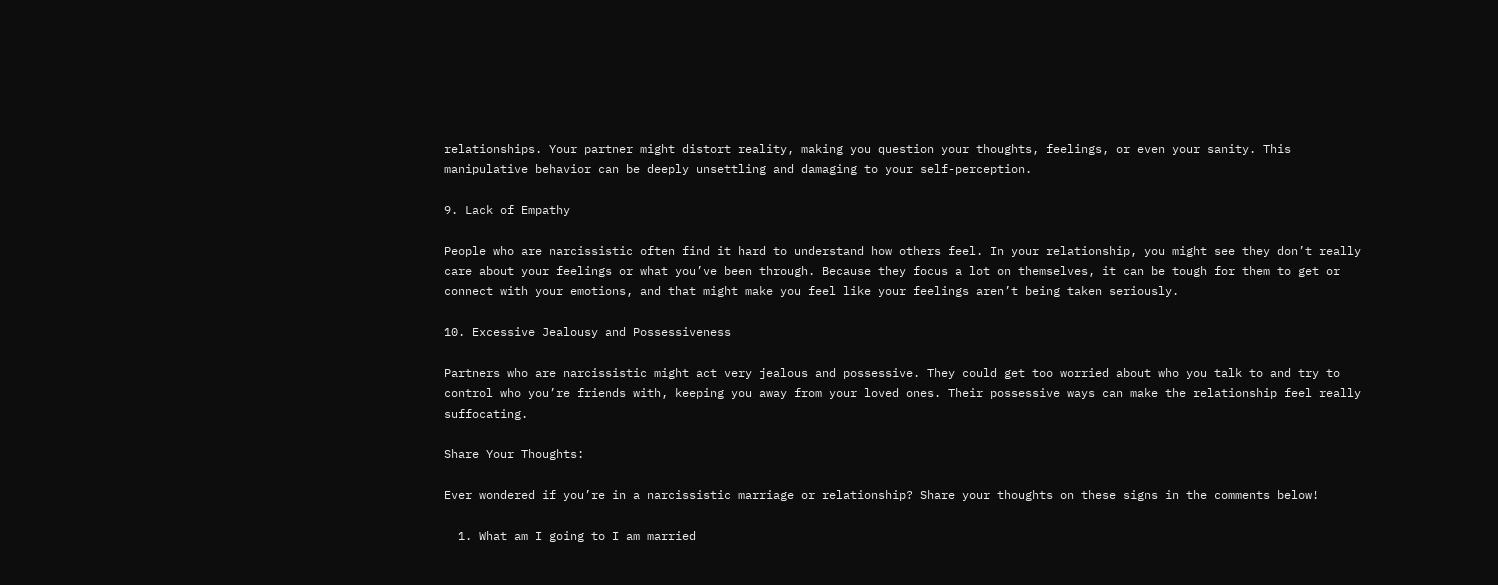relationships. Your partner might distort reality, making you question your thoughts, feelings, or even your sanity. This manipulative behavior can be deeply unsettling and damaging to your self-perception.

9. Lack of Empathy

People who are narcissistic often find it hard to understand how others feel. In your relationship, you might see they don’t really care about your feelings or what you’ve been through. Because they focus a lot on themselves, it can be tough for them to get or connect with your emotions, and that might make you feel like your feelings aren’t being taken seriously.

10. Excessive Jealousy and Possessiveness

Partners who are narcissistic might act very jealous and possessive. They could get too worried about who you talk to and try to control who you’re friends with, keeping you away from your loved ones. Their possessive ways can make the relationship feel really suffocating.

Share Your Thoughts:

Ever wondered if you’re in a narcissistic marriage or relationship? Share your thoughts on these signs in the comments below!

  1. What am I going to I am married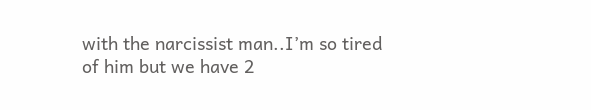with the narcissist man..I’m so tired of him but we have 2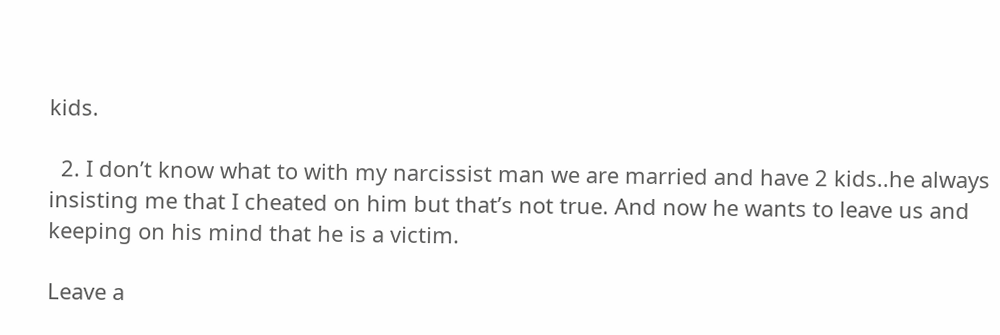kids.

  2. I don’t know what to with my narcissist man we are married and have 2 kids..he always insisting me that I cheated on him but that’s not true. And now he wants to leave us and keeping on his mind that he is a victim.

Leave a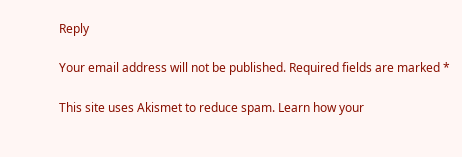Reply

Your email address will not be published. Required fields are marked *

This site uses Akismet to reduce spam. Learn how your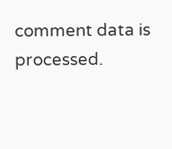comment data is processed.